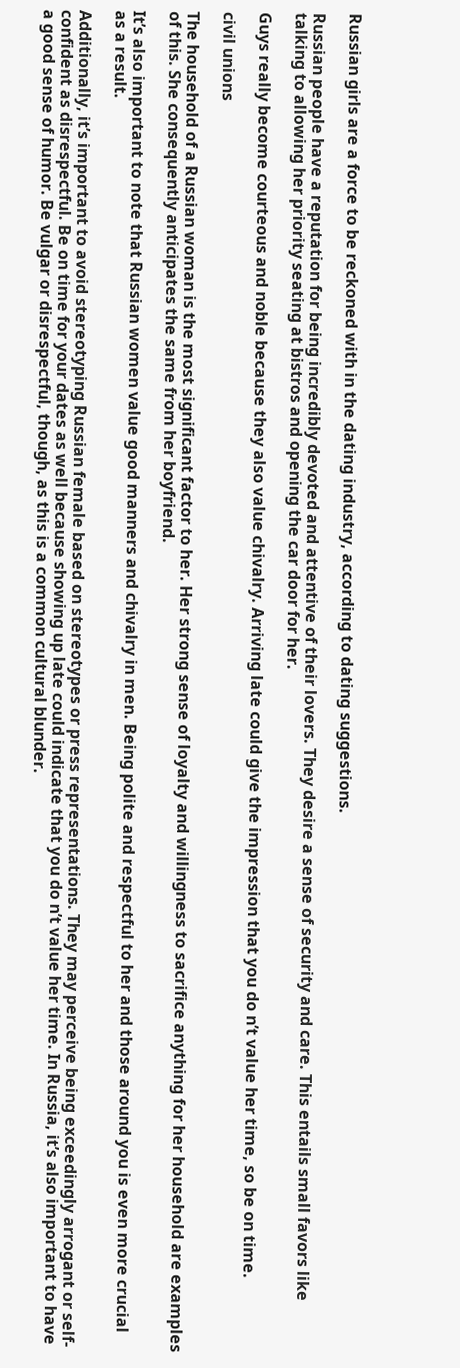Russian girls are a force to be reckoned with in the dating industry, according to dating suggestions.

Russian people have a reputation for being incredibly devoted and attentive of their lovers. They desire a sense of security and care. This entails small favors like talking to allowing her priority seating at bistros and opening the car door for her.

Guys really become courteous and noble because they also value chivalry. Arriving late could give the impression that you do n’t value her time, so be on time.

civil unions

The household of a Russian woman is the most significant factor to her. Her strong sense of loyalty and willingness to sacrifice anything for her household are examples of this. She consequently anticipates the same from her boyfriend.

It’s also important to note that Russian women value good manners and chivalry in men. Being polite and respectful to her and those around you is even more crucial as a result.

Additionally, it’s important to avoid stereotyping Russian female based on stereotypes or press representations. They may perceive being exceedingly arrogant or self-confident as disrespectful. Be on time for your dates as well because showing up late could indicate that you do n’t value her time. In Russia, it’s also important to have a good sense of humor. Be vulgar or disrespectful, though, as this is a common cultural blunder.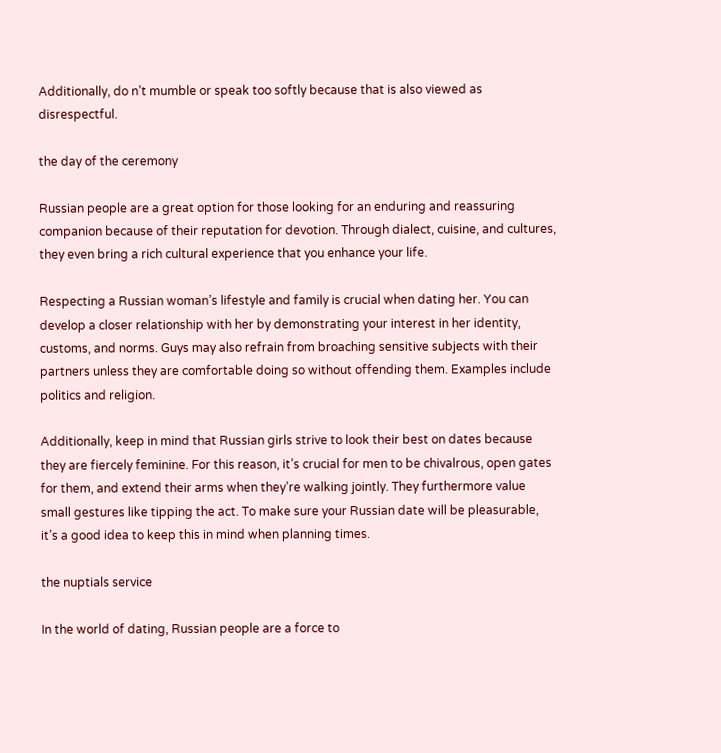Additionally, do n’t mumble or speak too softly because that is also viewed as disrespectful.

the day of the ceremony

Russian people are a great option for those looking for an enduring and reassuring companion because of their reputation for devotion. Through dialect, cuisine, and cultures, they even bring a rich cultural experience that you enhance your life.

Respecting a Russian woman’s lifestyle and family is crucial when dating her. You can develop a closer relationship with her by demonstrating your interest in her identity, customs, and norms. Guys may also refrain from broaching sensitive subjects with their partners unless they are comfortable doing so without offending them. Examples include politics and religion.

Additionally, keep in mind that Russian girls strive to look their best on dates because they are fiercely feminine. For this reason, it’s crucial for men to be chivalrous, open gates for them, and extend their arms when they’re walking jointly. They furthermore value small gestures like tipping the act. To make sure your Russian date will be pleasurable, it’s a good idea to keep this in mind when planning times.

the nuptials service

In the world of dating, Russian people are a force to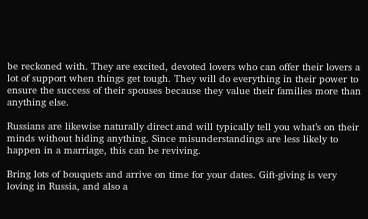be reckoned with. They are excited, devoted lovers who can offer their lovers a lot of support when things get tough. They will do everything in their power to ensure the success of their spouses because they value their families more than anything else.

Russians are likewise naturally direct and will typically tell you what’s on their minds without hiding anything. Since misunderstandings are less likely to happen in a marriage, this can be reviving.

Bring lots of bouquets and arrive on time for your dates. Gift-giving is very loving in Russia, and also a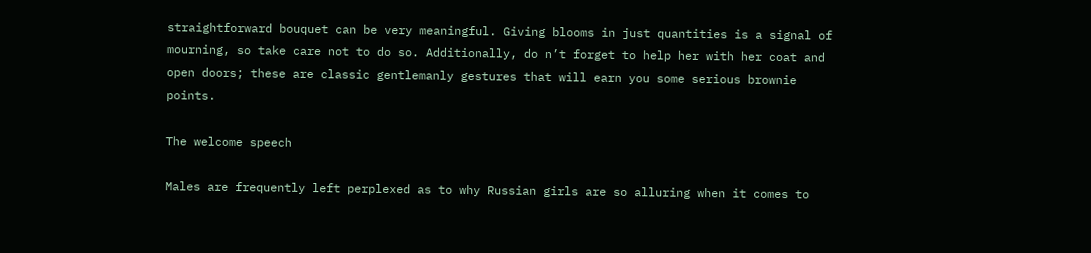straightforward bouquet can be very meaningful. Giving blooms in just quantities is a signal of mourning, so take care not to do so. Additionally, do n’t forget to help her with her coat and open doors; these are classic gentlemanly gestures that will earn you some serious brownie points.

The welcome speech

Males are frequently left perplexed as to why Russian girls are so alluring when it comes to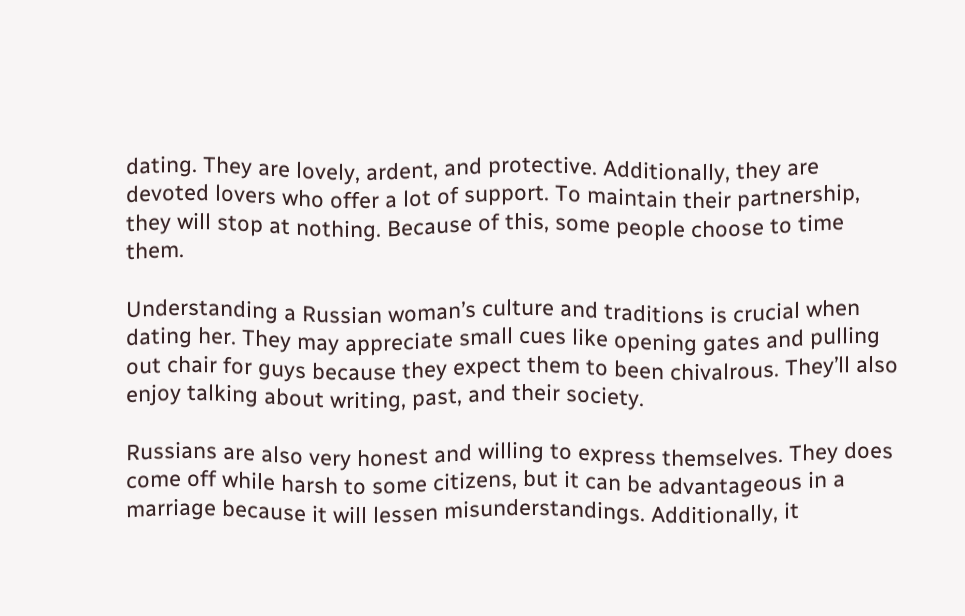dating. They are lovely, ardent, and protective. Additionally, they are devoted lovers who offer a lot of support. To maintain their partnership, they will stop at nothing. Because of this, some people choose to time them.

Understanding a Russian woman’s culture and traditions is crucial when dating her. They may appreciate small cues like opening gates and pulling out chair for guys because they expect them to been chivalrous. They’ll also enjoy talking about writing, past, and their society.

Russians are also very honest and willing to express themselves. They does come off while harsh to some citizens, but it can be advantageous in a marriage because it will lessen misunderstandings. Additionally, it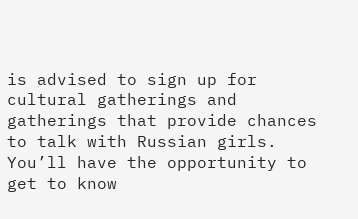is advised to sign up for cultural gatherings and gatherings that provide chances to talk with Russian girls. You’ll have the opportunity to get to know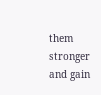them stronger and gain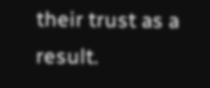their trust as a result.